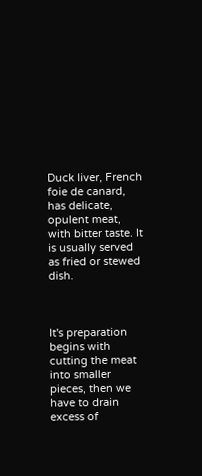Duck liver, French foie de canard, has delicate, opulent meat, with bitter taste. It is usually served as fried or stewed dish.



It's preparation begins with cutting the meat into smaller pieces, then we have to drain excess of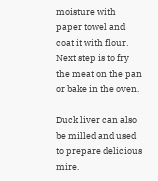moisture with paper towel and coat it with flour. Next step is to fry the meat on the pan or bake in the oven.

Duck liver can also be milled and used to prepare delicious mire.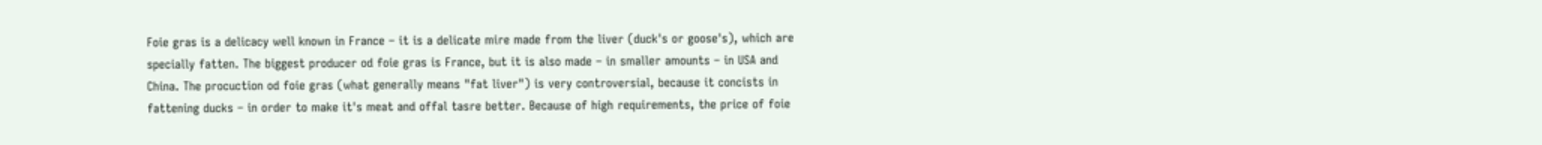Foie gras is a delicacy well known in France – it is a delicate mire made from the liver (duck's or goose's), which are specially fatten. The biggest producer od foie gras is France, but it is also made – in smaller amounts – in USA and China. The procuction od foie gras (what generally means "fat liver") is very controversial, because it concists in fattening ducks – in order to make it's meat and offal tasre better. Because of high requirements, the price of foie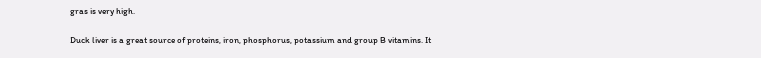gras is very high.

Duck liver is a great source of proteins, iron, phosphorus, potassium and group B vitamins. It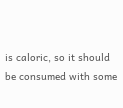is caloric, so it should be consumed with some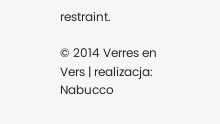restraint.

© 2014 Verres en Vers | realizacja: Nabucco